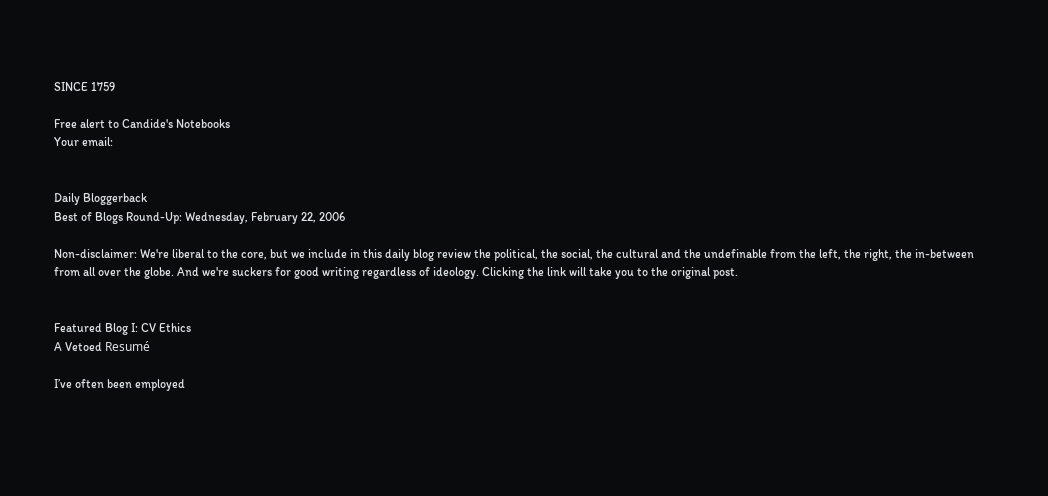SINCE 1759

Free alert to Candide's Notebooks
Your email:


Daily Bloggerback
Best of Blogs Round-Up: Wednesday, February 22, 2006

Non-disclaimer: We're liberal to the core, but we include in this daily blog review the political, the social, the cultural and the undefinable from the left, the right, the in-between from all over the globe. And we're suckers for good writing regardless of ideology. Clicking the link will take you to the original post.


Featured Blog I: CV Ethics
A Vetoed Resumé

I’ve often been employed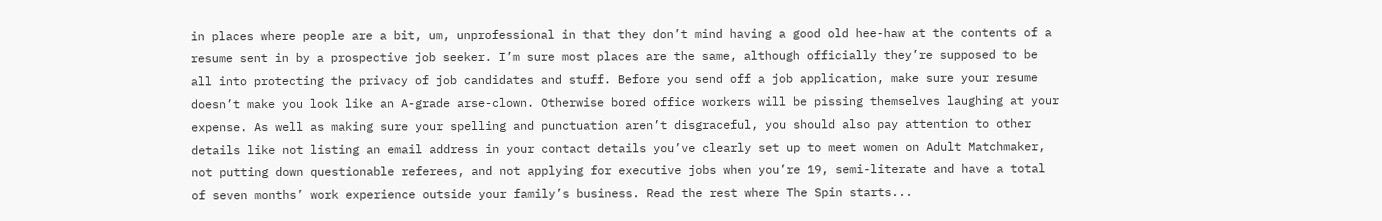in places where people are a bit, um, unprofessional in that they don’t mind having a good old hee-haw at the contents of a resume sent in by a prospective job seeker. I’m sure most places are the same, although officially they’re supposed to be all into protecting the privacy of job candidates and stuff. Before you send off a job application, make sure your resume doesn’t make you look like an A-grade arse-clown. Otherwise bored office workers will be pissing themselves laughing at your expense. As well as making sure your spelling and punctuation aren’t disgraceful, you should also pay attention to other details like not listing an email address in your contact details you’ve clearly set up to meet women on Adult Matchmaker, not putting down questionable referees, and not applying for executive jobs when you’re 19, semi-literate and have a total of seven months’ work experience outside your family’s business. Read the rest where The Spin starts...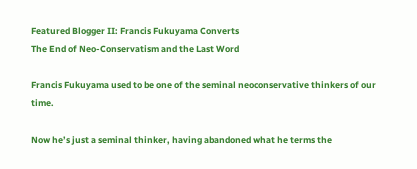Featured Blogger II: Francis Fukuyama Converts
The End of Neo-Conservatism and the Last Word

Francis Fukuyama used to be one of the seminal neoconservative thinkers of our time.

Now he’s just a seminal thinker, having abandoned what he terms the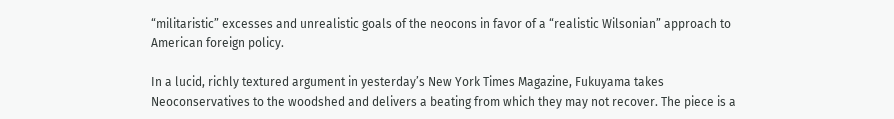“militaristic” excesses and unrealistic goals of the neocons in favor of a “realistic Wilsonian” approach to American foreign policy.

In a lucid, richly textured argument in yesterday’s New York Times Magazine, Fukuyama takes Neoconservatives to the woodshed and delivers a beating from which they may not recover. The piece is a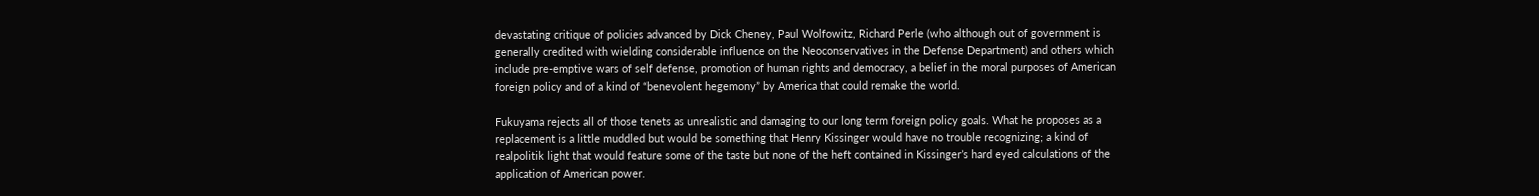devastating critique of policies advanced by Dick Cheney, Paul Wolfowitz, Richard Perle (who although out of government is generally credited with wielding considerable influence on the Neoconservatives in the Defense Department) and others which include pre-emptive wars of self defense, promotion of human rights and democracy, a belief in the moral purposes of American foreign policy and of a kind of “benevolent hegemony” by America that could remake the world.

Fukuyama rejects all of those tenets as unrealistic and damaging to our long term foreign policy goals. What he proposes as a replacement is a little muddled but would be something that Henry Kissinger would have no trouble recognizing; a kind of realpolitik light that would feature some of the taste but none of the heft contained in Kissinger’s hard eyed calculations of the application of American power.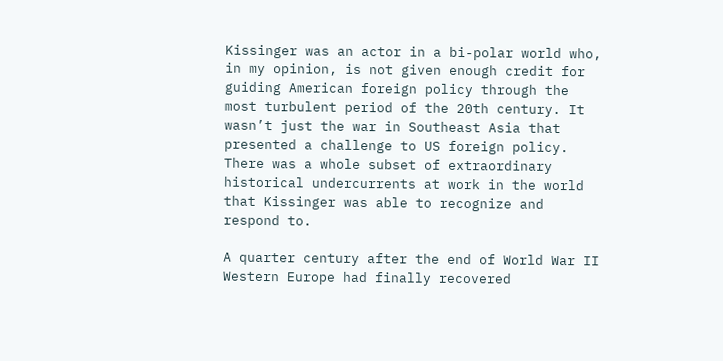Kissinger was an actor in a bi-polar world who, in my opinion, is not given enough credit for guiding American foreign policy through the most turbulent period of the 20th century. It wasn’t just the war in Southeast Asia that presented a challenge to US foreign policy. There was a whole subset of extraordinary historical undercurrents at work in the world that Kissinger was able to recognize and respond to.

A quarter century after the end of World War II Western Europe had finally recovered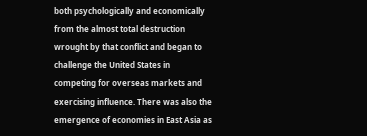both psychologically and economically from the almost total destruction wrought by that conflict and began to challenge the United States in competing for overseas markets and exercising influence. There was also the emergence of economies in East Asia as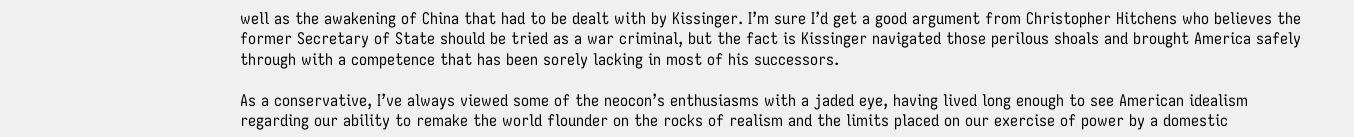well as the awakening of China that had to be dealt with by Kissinger. I’m sure I’d get a good argument from Christopher Hitchens who believes the former Secretary of State should be tried as a war criminal, but the fact is Kissinger navigated those perilous shoals and brought America safely through with a competence that has been sorely lacking in most of his successors.

As a conservative, I’ve always viewed some of the neocon’s enthusiasms with a jaded eye, having lived long enough to see American idealism regarding our ability to remake the world flounder on the rocks of realism and the limits placed on our exercise of power by a domestic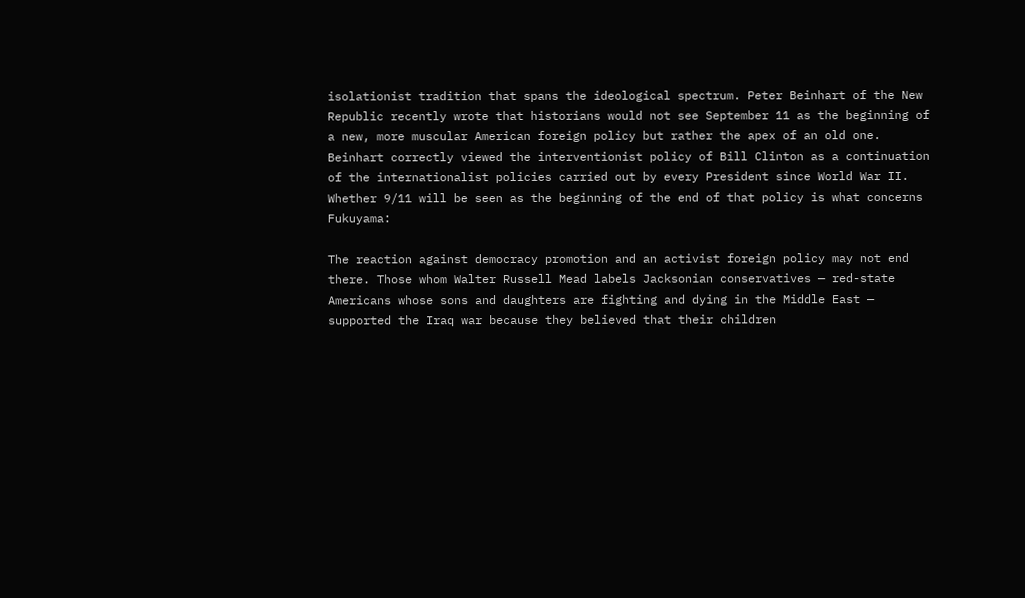isolationist tradition that spans the ideological spectrum. Peter Beinhart of the New Republic recently wrote that historians would not see September 11 as the beginning of a new, more muscular American foreign policy but rather the apex of an old one. Beinhart correctly viewed the interventionist policy of Bill Clinton as a continuation of the internationalist policies carried out by every President since World War II. Whether 9/11 will be seen as the beginning of the end of that policy is what concerns Fukuyama:

The reaction against democracy promotion and an activist foreign policy may not end there. Those whom Walter Russell Mead labels Jacksonian conservatives — red-state Americans whose sons and daughters are fighting and dying in the Middle East — supported the Iraq war because they believed that their children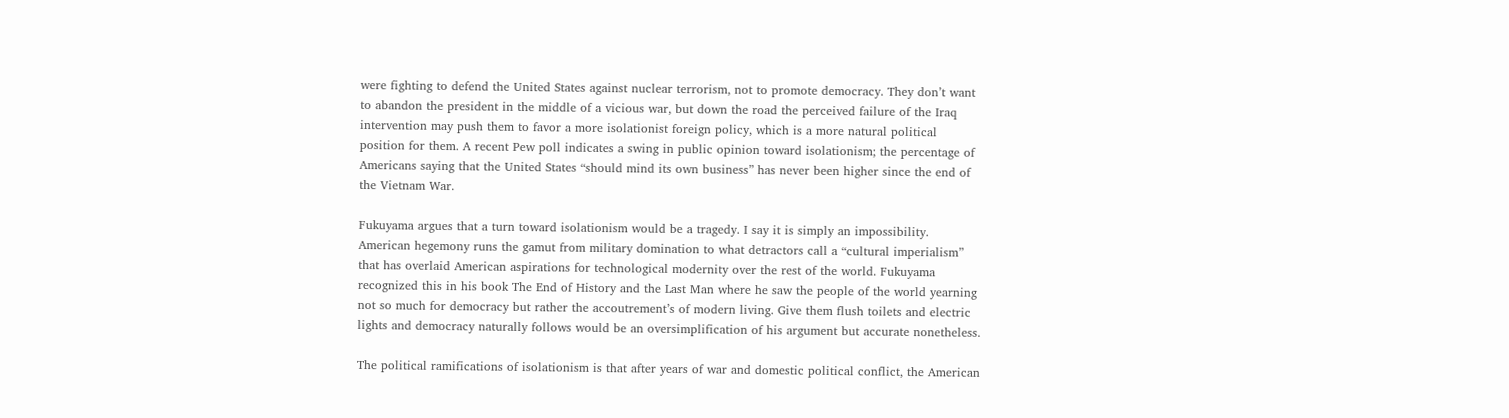were fighting to defend the United States against nuclear terrorism, not to promote democracy. They don’t want to abandon the president in the middle of a vicious war, but down the road the perceived failure of the Iraq intervention may push them to favor a more isolationist foreign policy, which is a more natural political position for them. A recent Pew poll indicates a swing in public opinion toward isolationism; the percentage of Americans saying that the United States “should mind its own business” has never been higher since the end of the Vietnam War.

Fukuyama argues that a turn toward isolationism would be a tragedy. I say it is simply an impossibility. American hegemony runs the gamut from military domination to what detractors call a “cultural imperialism” that has overlaid American aspirations for technological modernity over the rest of the world. Fukuyama recognized this in his book The End of History and the Last Man where he saw the people of the world yearning not so much for democracy but rather the accoutrement’s of modern living. Give them flush toilets and electric lights and democracy naturally follows would be an oversimplification of his argument but accurate nonetheless.

The political ramifications of isolationism is that after years of war and domestic political conflict, the American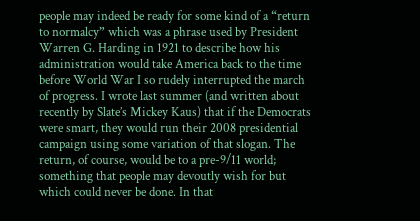people may indeed be ready for some kind of a “return to normalcy” which was a phrase used by President Warren G. Harding in 1921 to describe how his administration would take America back to the time before World War I so rudely interrupted the march of progress. I wrote last summer (and written about recently by Slate’s Mickey Kaus) that if the Democrats were smart, they would run their 2008 presidential campaign using some variation of that slogan. The return, of course, would be to a pre-9/11 world; something that people may devoutly wish for but which could never be done. In that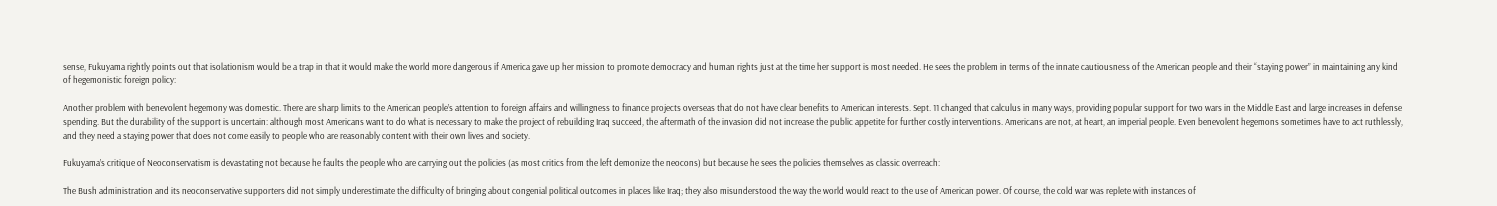sense, Fukuyama rightly points out that isolationism would be a trap in that it would make the world more dangerous if America gave up her mission to promote democracy and human rights just at the time her support is most needed. He sees the problem in terms of the innate cautiousness of the American people and their “staying power” in maintaining any kind of hegemonistic foreign policy:

Another problem with benevolent hegemony was domestic. There are sharp limits to the American people’s attention to foreign affairs and willingness to finance projects overseas that do not have clear benefits to American interests. Sept. 11 changed that calculus in many ways, providing popular support for two wars in the Middle East and large increases in defense spending. But the durability of the support is uncertain: although most Americans want to do what is necessary to make the project of rebuilding Iraq succeed, the aftermath of the invasion did not increase the public appetite for further costly interventions. Americans are not, at heart, an imperial people. Even benevolent hegemons sometimes have to act ruthlessly, and they need a staying power that does not come easily to people who are reasonably content with their own lives and society.

Fukuyama’s critique of Neoconservatism is devastating not because he faults the people who are carrying out the policies (as most critics from the left demonize the neocons) but because he sees the policies themselves as classic overreach:

The Bush administration and its neoconservative supporters did not simply underestimate the difficulty of bringing about congenial political outcomes in places like Iraq; they also misunderstood the way the world would react to the use of American power. Of course, the cold war was replete with instances of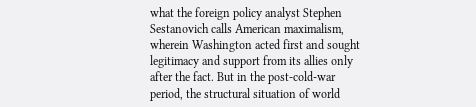what the foreign policy analyst Stephen Sestanovich calls American maximalism, wherein Washington acted first and sought legitimacy and support from its allies only after the fact. But in the post-cold-war period, the structural situation of world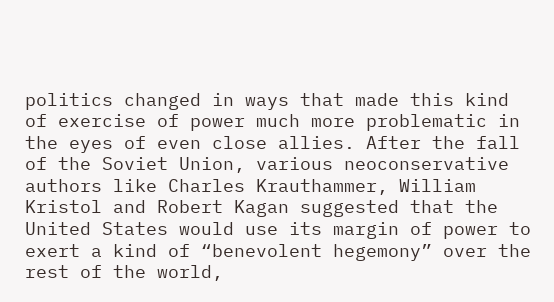politics changed in ways that made this kind of exercise of power much more problematic in the eyes of even close allies. After the fall of the Soviet Union, various neoconservative authors like Charles Krauthammer, William Kristol and Robert Kagan suggested that the United States would use its margin of power to exert a kind of “benevolent hegemony” over the rest of the world,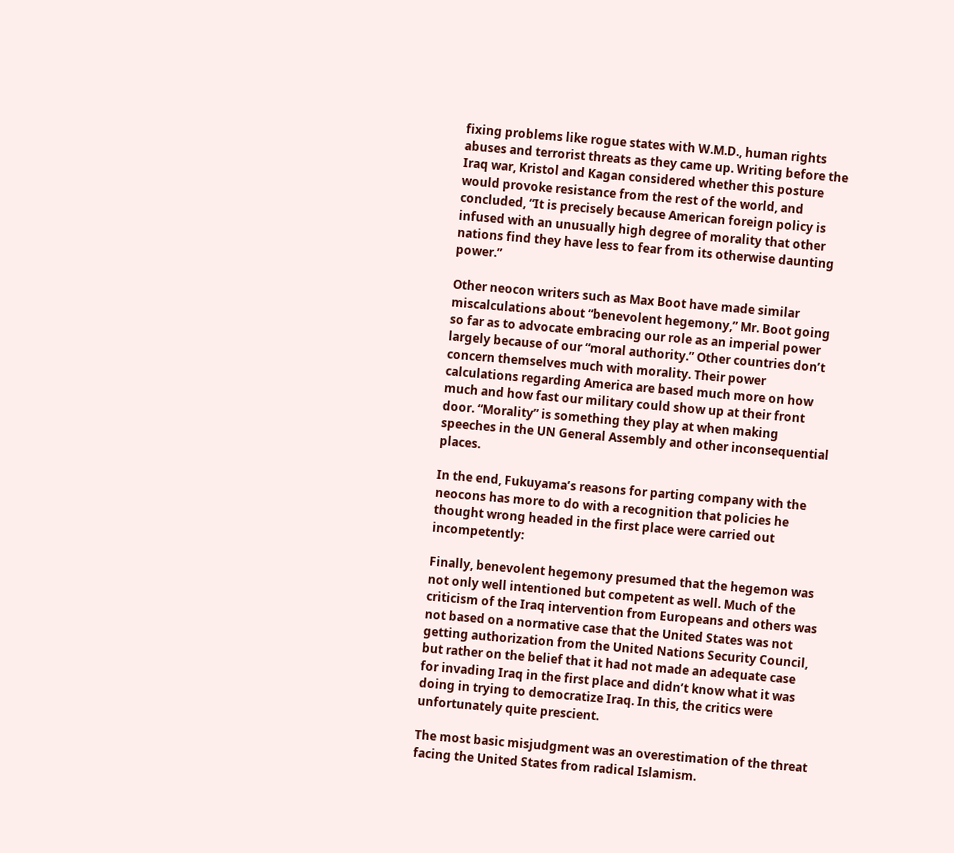fixing problems like rogue states with W.M.D., human rights abuses and terrorist threats as they came up. Writing before the Iraq war, Kristol and Kagan considered whether this posture would provoke resistance from the rest of the world, and concluded, “It is precisely because American foreign policy is infused with an unusually high degree of morality that other nations find they have less to fear from its otherwise daunting power.”

Other neocon writers such as Max Boot have made similar miscalculations about “benevolent hegemony,” Mr. Boot going so far as to advocate embracing our role as an imperial power largely because of our “moral authority.” Other countries don’t concern themselves much with morality. Their power calculations regarding America are based much more on how much and how fast our military could show up at their front door. “Morality” is something they play at when making speeches in the UN General Assembly and other inconsequential places.

In the end, Fukuyama’s reasons for parting company with the neocons has more to do with a recognition that policies he thought wrong headed in the first place were carried out incompetently:

Finally, benevolent hegemony presumed that the hegemon was not only well intentioned but competent as well. Much of the criticism of the Iraq intervention from Europeans and others was not based on a normative case that the United States was not getting authorization from the United Nations Security Council, but rather on the belief that it had not made an adequate case for invading Iraq in the first place and didn’t know what it was doing in trying to democratize Iraq. In this, the critics were unfortunately quite prescient.

The most basic misjudgment was an overestimation of the threat facing the United States from radical Islamism.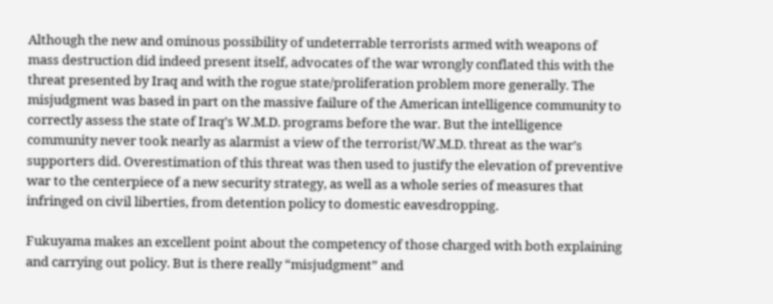Although the new and ominous possibility of undeterrable terrorists armed with weapons of mass destruction did indeed present itself, advocates of the war wrongly conflated this with the threat presented by Iraq and with the rogue state/proliferation problem more generally. The misjudgment was based in part on the massive failure of the American intelligence community to correctly assess the state of Iraq’s W.M.D. programs before the war. But the intelligence community never took nearly as alarmist a view of the terrorist/W.M.D. threat as the war’s supporters did. Overestimation of this threat was then used to justify the elevation of preventive war to the centerpiece of a new security strategy, as well as a whole series of measures that infringed on civil liberties, from detention policy to domestic eavesdropping.

Fukuyama makes an excellent point about the competency of those charged with both explaining and carrying out policy. But is there really “misjudgment” and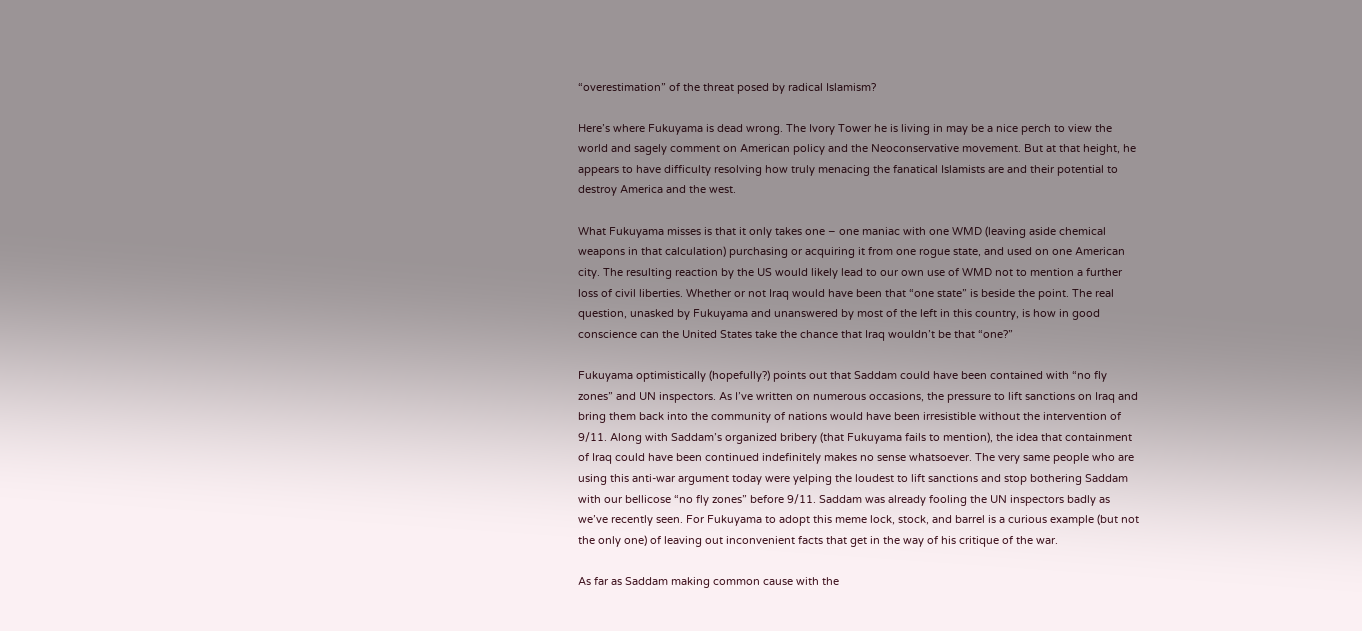“overestimation” of the threat posed by radical Islamism?

Here’s where Fukuyama is dead wrong. The Ivory Tower he is living in may be a nice perch to view the world and sagely comment on American policy and the Neoconservative movement. But at that height, he appears to have difficulty resolving how truly menacing the fanatical Islamists are and their potential to destroy America and the west.

What Fukuyama misses is that it only takes one – one maniac with one WMD (leaving aside chemical weapons in that calculation) purchasing or acquiring it from one rogue state, and used on one American city. The resulting reaction by the US would likely lead to our own use of WMD not to mention a further loss of civil liberties. Whether or not Iraq would have been that “one state” is beside the point. The real question, unasked by Fukuyama and unanswered by most of the left in this country, is how in good conscience can the United States take the chance that Iraq wouldn’t be that “one?”

Fukuyama optimistically (hopefully?) points out that Saddam could have been contained with “no fly zones” and UN inspectors. As I’ve written on numerous occasions, the pressure to lift sanctions on Iraq and bring them back into the community of nations would have been irresistible without the intervention of 9/11. Along with Saddam’s organized bribery (that Fukuyama fails to mention), the idea that containment of Iraq could have been continued indefinitely makes no sense whatsoever. The very same people who are using this anti-war argument today were yelping the loudest to lift sanctions and stop bothering Saddam with our bellicose “no fly zones” before 9/11. Saddam was already fooling the UN inspectors badly as we’ve recently seen. For Fukuyama to adopt this meme lock, stock, and barrel is a curious example (but not the only one) of leaving out inconvenient facts that get in the way of his critique of the war.

As far as Saddam making common cause with the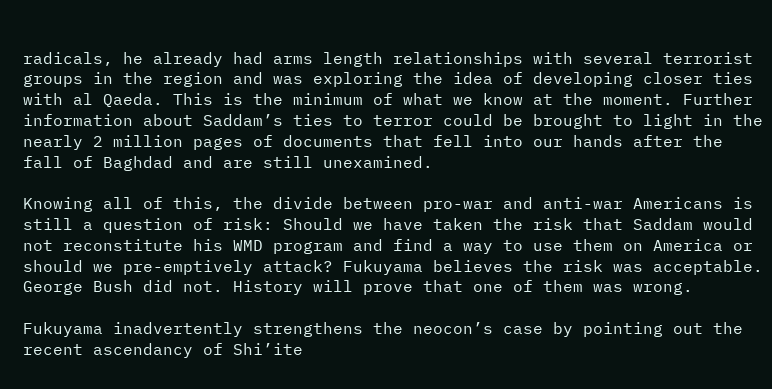radicals, he already had arms length relationships with several terrorist groups in the region and was exploring the idea of developing closer ties with al Qaeda. This is the minimum of what we know at the moment. Further information about Saddam’s ties to terror could be brought to light in the nearly 2 million pages of documents that fell into our hands after the fall of Baghdad and are still unexamined.

Knowing all of this, the divide between pro-war and anti-war Americans is still a question of risk: Should we have taken the risk that Saddam would not reconstitute his WMD program and find a way to use them on America or should we pre-emptively attack? Fukuyama believes the risk was acceptable. George Bush did not. History will prove that one of them was wrong.

Fukuyama inadvertently strengthens the neocon’s case by pointing out the recent ascendancy of Shi’ite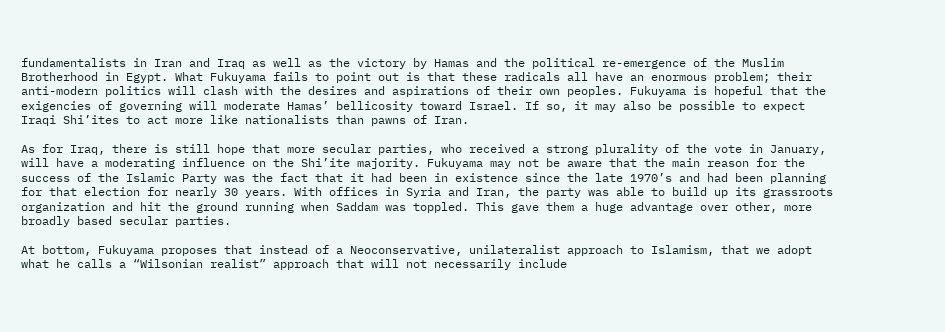fundamentalists in Iran and Iraq as well as the victory by Hamas and the political re-emergence of the Muslim Brotherhood in Egypt. What Fukuyama fails to point out is that these radicals all have an enormous problem; their anti-modern politics will clash with the desires and aspirations of their own peoples. Fukuyama is hopeful that the exigencies of governing will moderate Hamas’ bellicosity toward Israel. If so, it may also be possible to expect Iraqi Shi’ites to act more like nationalists than pawns of Iran.

As for Iraq, there is still hope that more secular parties, who received a strong plurality of the vote in January, will have a moderating influence on the Shi’ite majority. Fukuyama may not be aware that the main reason for the success of the Islamic Party was the fact that it had been in existence since the late 1970’s and had been planning for that election for nearly 30 years. With offices in Syria and Iran, the party was able to build up its grassroots organization and hit the ground running when Saddam was toppled. This gave them a huge advantage over other, more broadly based secular parties.

At bottom, Fukuyama proposes that instead of a Neoconservative, unilateralist approach to Islamism, that we adopt what he calls a “Wilsonian realist” approach that will not necessarily include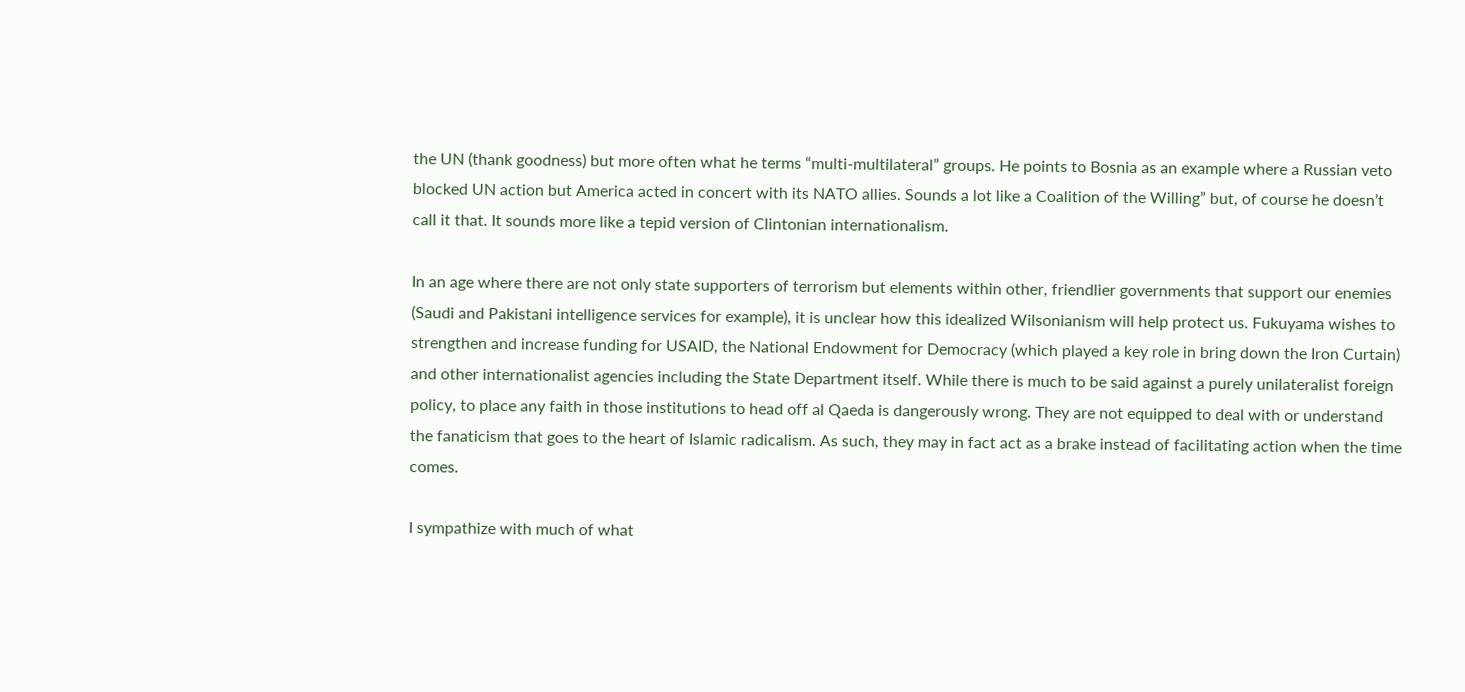the UN (thank goodness) but more often what he terms “multi-multilateral” groups. He points to Bosnia as an example where a Russian veto blocked UN action but America acted in concert with its NATO allies. Sounds a lot like a Coalition of the Willing” but, of course he doesn’t call it that. It sounds more like a tepid version of Clintonian internationalism.

In an age where there are not only state supporters of terrorism but elements within other, friendlier governments that support our enemies (Saudi and Pakistani intelligence services for example), it is unclear how this idealized Wilsonianism will help protect us. Fukuyama wishes to strengthen and increase funding for USAID, the National Endowment for Democracy (which played a key role in bring down the Iron Curtain) and other internationalist agencies including the State Department itself. While there is much to be said against a purely unilateralist foreign policy, to place any faith in those institutions to head off al Qaeda is dangerously wrong. They are not equipped to deal with or understand the fanaticism that goes to the heart of Islamic radicalism. As such, they may in fact act as a brake instead of facilitating action when the time comes.

I sympathize with much of what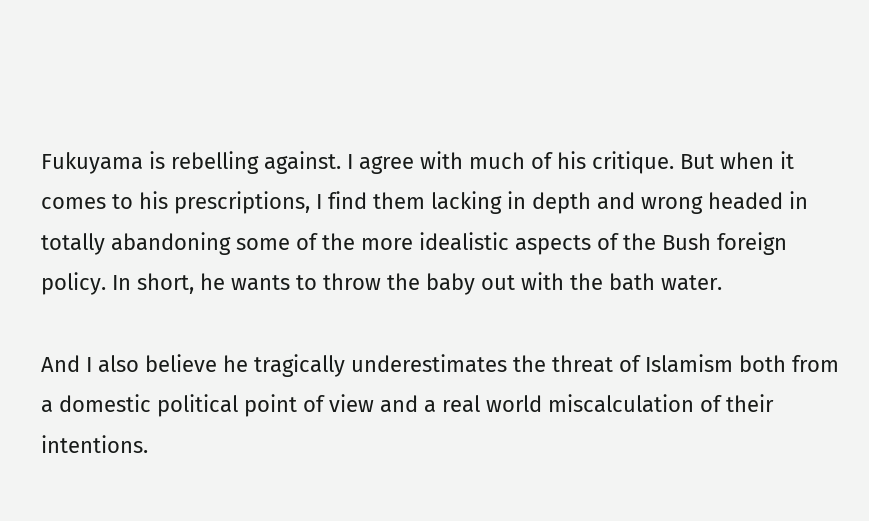Fukuyama is rebelling against. I agree with much of his critique. But when it comes to his prescriptions, I find them lacking in depth and wrong headed in totally abandoning some of the more idealistic aspects of the Bush foreign policy. In short, he wants to throw the baby out with the bath water.

And I also believe he tragically underestimates the threat of Islamism both from a domestic political point of view and a real world miscalculation of their intentions.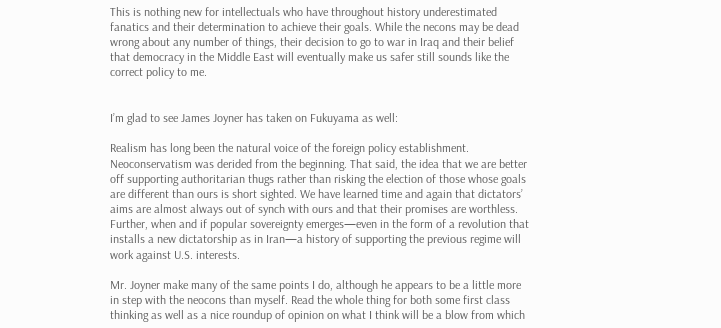This is nothing new for intellectuals who have throughout history underestimated fanatics and their determination to achieve their goals. While the necons may be dead wrong about any number of things, their decision to go to war in Iraq and their belief that democracy in the Middle East will eventually make us safer still sounds like the correct policy to me.


I’m glad to see James Joyner has taken on Fukuyama as well:

Realism has long been the natural voice of the foreign policy establishment. Neoconservatism was derided from the beginning. That said, the idea that we are better off supporting authoritarian thugs rather than risking the election of those whose goals are different than ours is short sighted. We have learned time and again that dictators’ aims are almost always out of synch with ours and that their promises are worthless. Further, when and if popular sovereignty emerges—even in the form of a revolution that installs a new dictatorship as in Iran—a history of supporting the previous regime will work against U.S. interests.

Mr. Joyner make many of the same points I do, although he appears to be a little more in step with the neocons than myself. Read the whole thing for both some first class thinking as well as a nice roundup of opinion on what I think will be a blow from which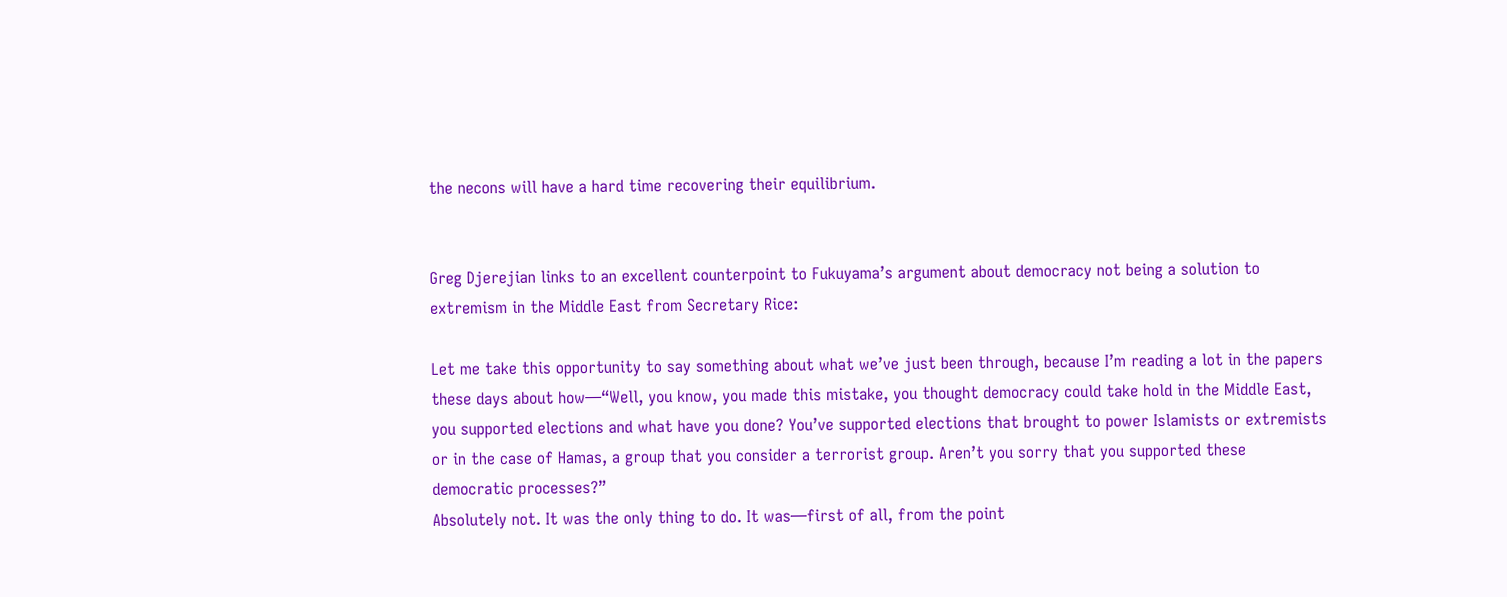the necons will have a hard time recovering their equilibrium.


Greg Djerejian links to an excellent counterpoint to Fukuyama’s argument about democracy not being a solution to extremism in the Middle East from Secretary Rice:

Let me take this opportunity to say something about what we’ve just been through, because I’m reading a lot in the papers these days about how—“Well, you know, you made this mistake, you thought democracy could take hold in the Middle East, you supported elections and what have you done? You’ve supported elections that brought to power Islamists or extremists or in the case of Hamas, a group that you consider a terrorist group. Aren’t you sorry that you supported these democratic processes?”
Absolutely not. It was the only thing to do. It was—first of all, from the point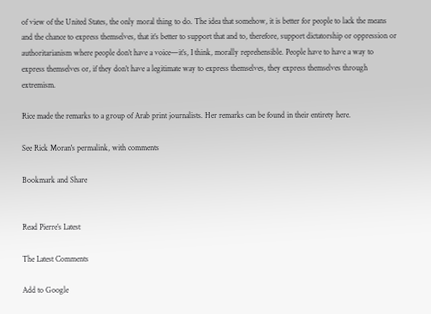of view of the United States, the only moral thing to do. The idea that somehow, it is better for people to lack the means and the chance to express themselves, that it’s better to support that and to, therefore, support dictatorship or oppression or authoritarianism where people don’t have a voice—it’s, I think, morally reprehensible. People have to have a way to express themselves or, if they don’t have a legitimate way to express themselves, they express themselves through extremism.

Rice made the remarks to a group of Arab print journalists. Her remarks can be found in their entirety here.

See Rick Moran's permalink, with comments

Bookmark and Share


Read Pierre’s Latest

The Latest Comments

Add to Google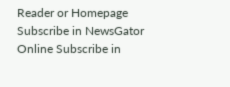Reader or Homepage Subscribe in NewsGator Online Subscribe in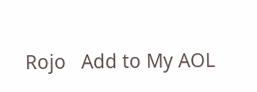Rojo   Add to My AOL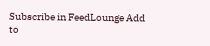Subscribe in FeedLounge Add to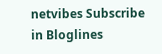netvibes Subscribe in Bloglines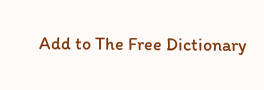Add to The Free Dictionary